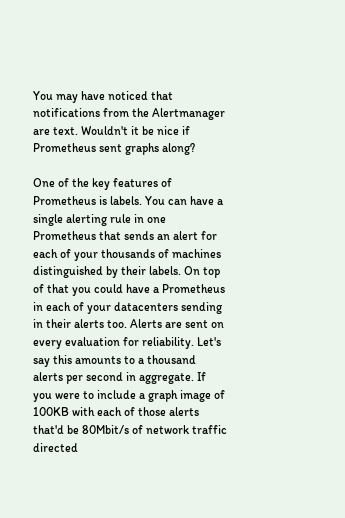You may have noticed that notifications from the Alertmanager are text. Wouldn't it be nice if Prometheus sent graphs along?

One of the key features of Prometheus is labels. You can have a single alerting rule in one Prometheus that sends an alert for each of your thousands of machines distinguished by their labels. On top of that you could have a Prometheus in each of your datacenters sending in their alerts too. Alerts are sent on every evaluation for reliability. Let's say this amounts to a thousand alerts per second in aggregate. If you were to include a graph image of 100KB with each of those alerts that'd be 80Mbit/s of network traffic directed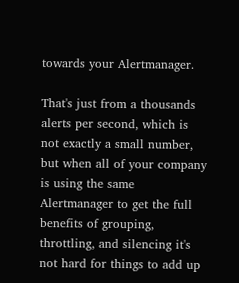towards your Alertmanager.

That's just from a thousands alerts per second, which is not exactly a small number, but when all of your company is using the same Alertmanager to get the full benefits of grouping, throttling, and silencing it's not hard for things to add up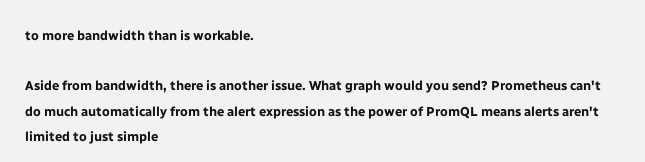to more bandwidth than is workable.

Aside from bandwidth, there is another issue. What graph would you send? Prometheus can't do much automatically from the alert expression as the power of PromQL means alerts aren't limited to just simple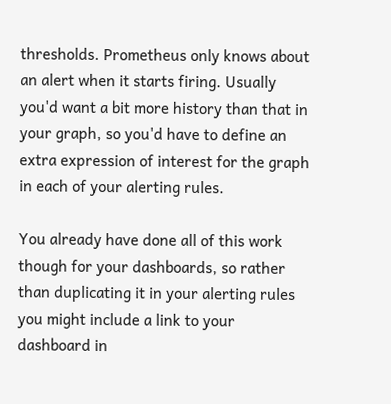thresholds. Prometheus only knows about an alert when it starts firing. Usually you'd want a bit more history than that in your graph, so you'd have to define an extra expression of interest for the graph in each of your alerting rules.

You already have done all of this work though for your dashboards, so rather than duplicating it in your alerting rules you might include a link to your dashboard in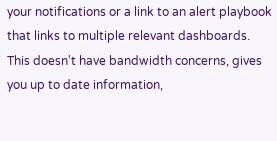your notifications or a link to an alert playbook that links to multiple relevant dashboards. This doesn't have bandwidth concerns, gives you up to date information,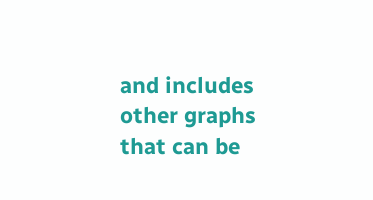and includes other graphs that can be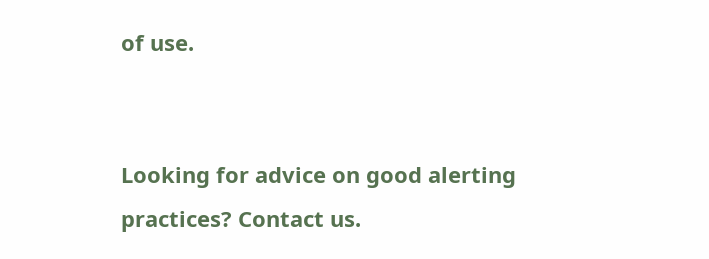of use.


Looking for advice on good alerting practices? Contact us.